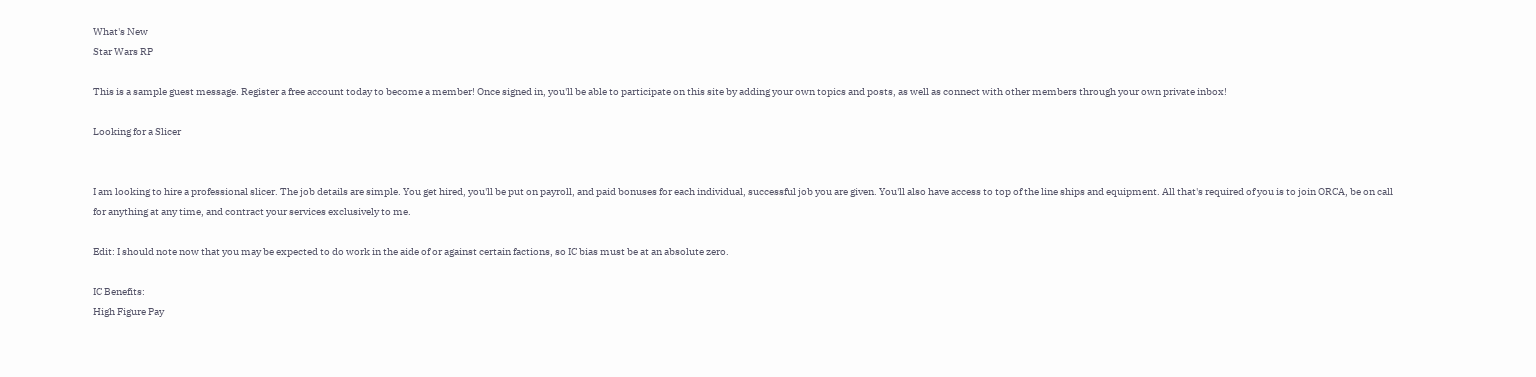What's New
Star Wars RP

This is a sample guest message. Register a free account today to become a member! Once signed in, you'll be able to participate on this site by adding your own topics and posts, as well as connect with other members through your own private inbox!

Looking for a Slicer


I am looking to hire a professional slicer. The job details are simple. You get hired, you'll be put on payroll, and paid bonuses for each individual, successful job you are given. You'll also have access to top of the line ships and equipment. All that's required of you is to join ORCA, be on call for anything at any time, and contract your services exclusively to me.

Edit: I should note now that you may be expected to do work in the aide of or against certain factions, so IC bias must be at an absolute zero.

IC Benefits:
High Figure Pay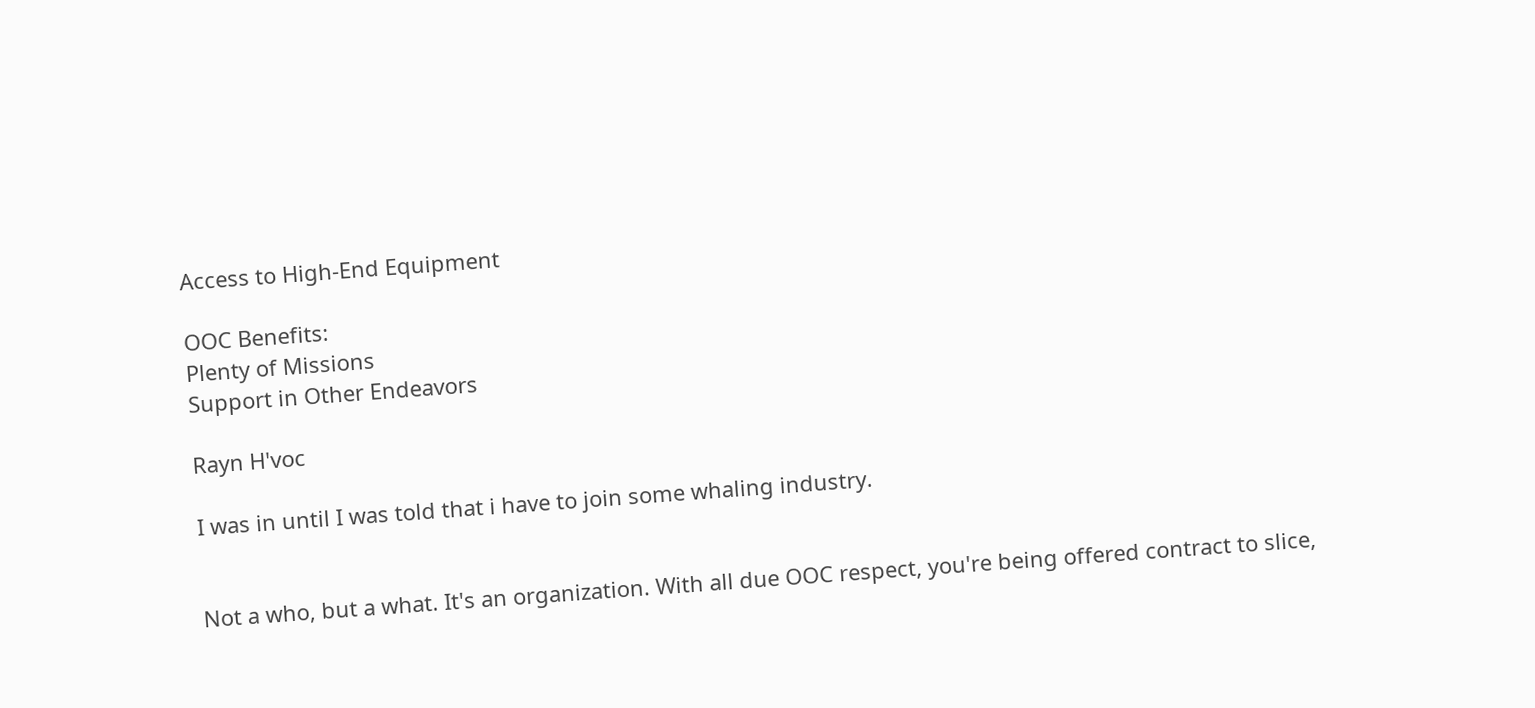Access to High-End Equipment

OOC Benefits:
Plenty of Missions
Support in Other Endeavors

Rayn H'voc

I was in until I was told that i have to join some whaling industry.


Not a who, but a what. It's an organization. With all due OOC respect, you're being offered contract to slice,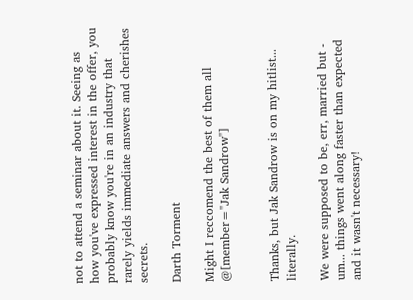not to attend a seminar about it. Seeing as how you've expressed interest in the offer, you probably know you're in an industry that rarely yields immediate answers and cherishes secrets.

Darth Torment

Might I reccomend the best of them all @[member="Jak Sandrow"]


Thanks, but Jak Sandrow is on my hitlist... literally.

We were supposed to be, err, married but - um... things went along faster than expected and it wasn't necessary!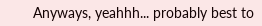Anyways, yeahhh... probably best to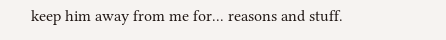keep him away from me for... reasons and stuff.